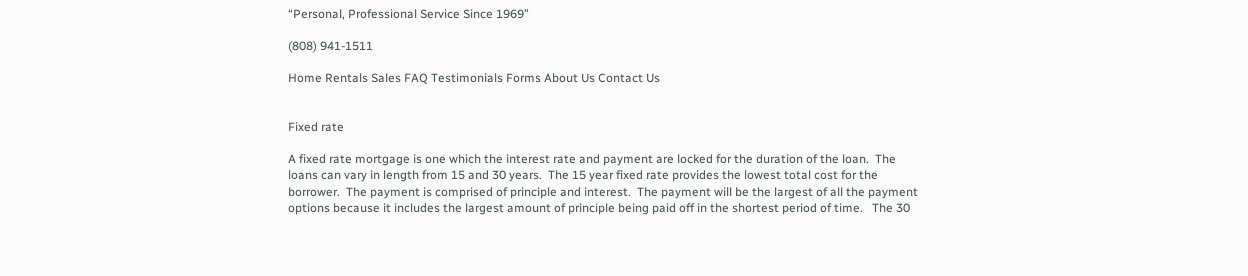“Personal, Professional Service Since 1969”

(808) 941-1511

Home Rentals Sales FAQ Testimonials Forms About Us Contact Us


Fixed rate

A fixed rate mortgage is one which the interest rate and payment are locked for the duration of the loan.  The loans can vary in length from 15 and 30 years.  The 15 year fixed rate provides the lowest total cost for the borrower.  The payment is comprised of principle and interest.  The payment will be the largest of all the payment options because it includes the largest amount of principle being paid off in the shortest period of time.   The 30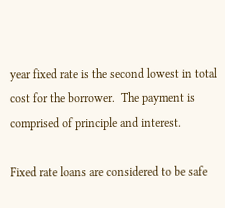year fixed rate is the second lowest in total cost for the borrower.  The payment is comprised of principle and interest.

Fixed rate loans are considered to be safe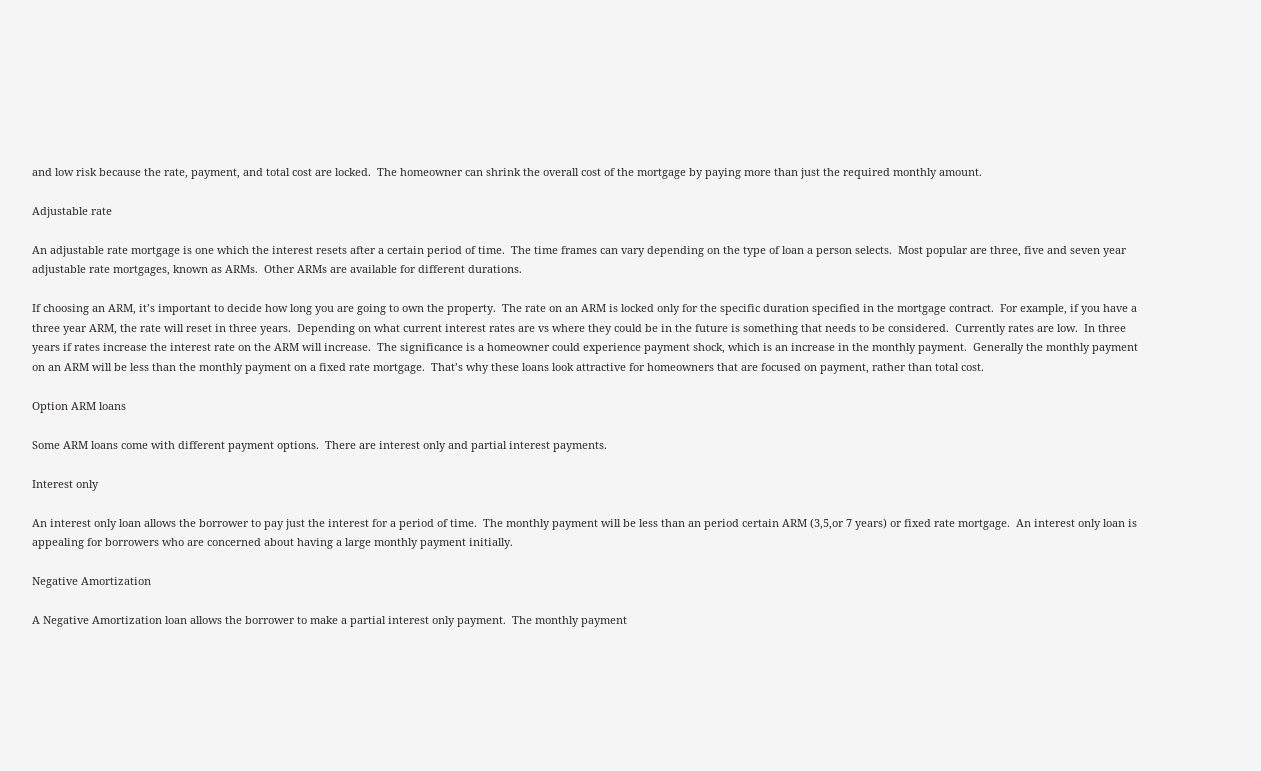and low risk because the rate, payment, and total cost are locked.  The homeowner can shrink the overall cost of the mortgage by paying more than just the required monthly amount.

Adjustable rate

An adjustable rate mortgage is one which the interest resets after a certain period of time.  The time frames can vary depending on the type of loan a person selects.  Most popular are three, five and seven year adjustable rate mortgages, known as ARMs.  Other ARMs are available for different durations.

If choosing an ARM, it’s important to decide how long you are going to own the property.  The rate on an ARM is locked only for the specific duration specified in the mortgage contract.  For example, if you have a three year ARM, the rate will reset in three years.  Depending on what current interest rates are vs where they could be in the future is something that needs to be considered.  Currently rates are low.  In three years if rates increase the interest rate on the ARM will increase.  The significance is a homeowner could experience payment shock, which is an increase in the monthly payment.  Generally the monthly payment on an ARM will be less than the monthly payment on a fixed rate mortgage.  That’s why these loans look attractive for homeowners that are focused on payment, rather than total cost.

Option ARM loans

Some ARM loans come with different payment options.  There are interest only and partial interest payments.

Interest only

An interest only loan allows the borrower to pay just the interest for a period of time.  The monthly payment will be less than an period certain ARM (3,5,or 7 years) or fixed rate mortgage.  An interest only loan is appealing for borrowers who are concerned about having a large monthly payment initially.

Negative Amortization

A Negative Amortization loan allows the borrower to make a partial interest only payment.  The monthly payment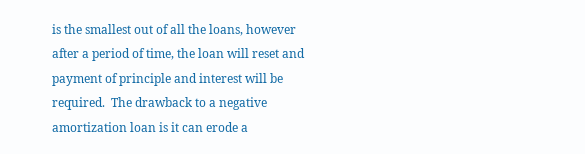is the smallest out of all the loans, however after a period of time, the loan will reset and payment of principle and interest will be required.  The drawback to a negative amortization loan is it can erode a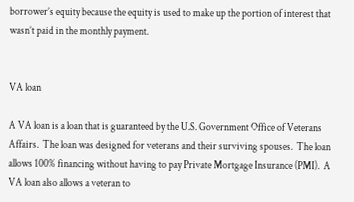borrower’s equity because the equity is used to make up the portion of interest that wasn’t paid in the monthly payment.


VA loan

A VA loan is a loan that is guaranteed by the U.S. Government Office of Veterans Affairs.  The loan was designed for veterans and their surviving spouses.  The loan allows 100% financing without having to pay Private Mortgage Insurance (PMI).  A VA loan also allows a veteran to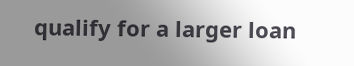qualify for a larger loan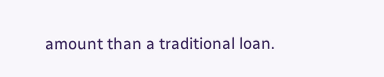amount than a traditional loan.